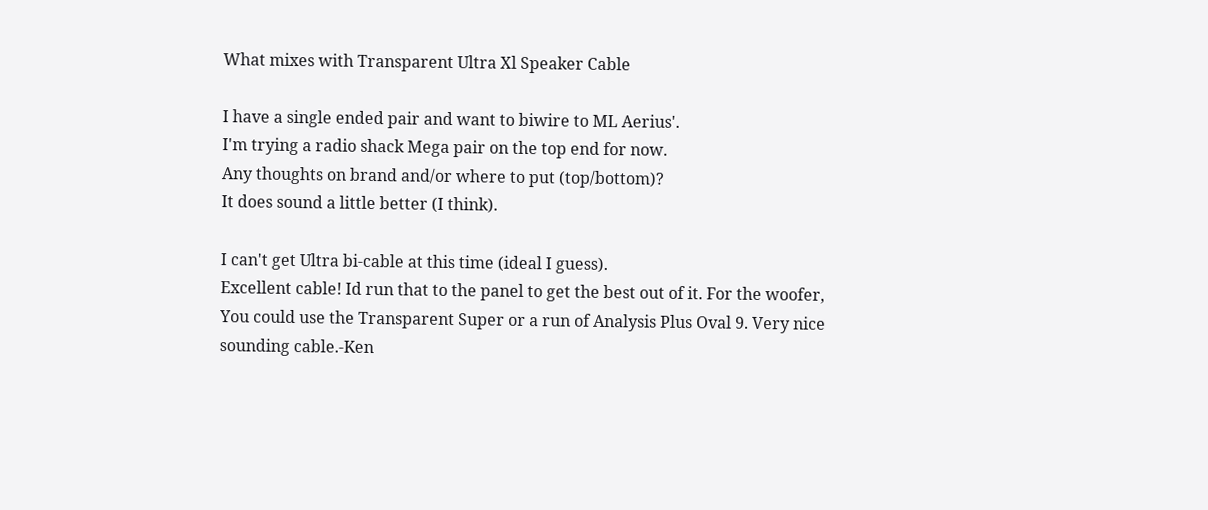What mixes with Transparent Ultra Xl Speaker Cable

I have a single ended pair and want to biwire to ML Aerius'.
I'm trying a radio shack Mega pair on the top end for now.
Any thoughts on brand and/or where to put (top/bottom)?
It does sound a little better (I think).

I can't get Ultra bi-cable at this time (ideal I guess).
Excellent cable! Id run that to the panel to get the best out of it. For the woofer, You could use the Transparent Super or a run of Analysis Plus Oval 9. Very nice sounding cable.-Ken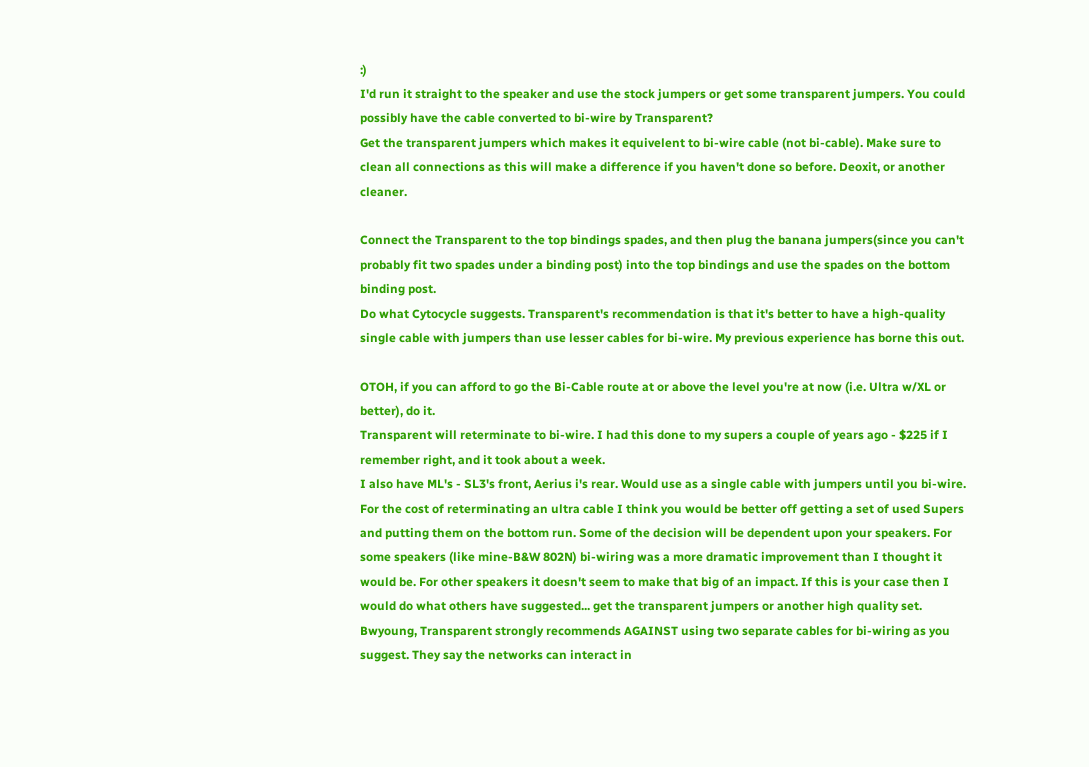:)
I'd run it straight to the speaker and use the stock jumpers or get some transparent jumpers. You could possibly have the cable converted to bi-wire by Transparent?
Get the transparent jumpers which makes it equivelent to bi-wire cable (not bi-cable). Make sure to clean all connections as this will make a difference if you haven't done so before. Deoxit, or another cleaner.

Connect the Transparent to the top bindings spades, and then plug the banana jumpers(since you can't probably fit two spades under a binding post) into the top bindings and use the spades on the bottom binding post.
Do what Cytocycle suggests. Transparent's recommendation is that it's better to have a high-quality single cable with jumpers than use lesser cables for bi-wire. My previous experience has borne this out.

OTOH, if you can afford to go the Bi-Cable route at or above the level you're at now (i.e. Ultra w/XL or better), do it.
Transparent will reterminate to bi-wire. I had this done to my supers a couple of years ago - $225 if I remember right, and it took about a week.
I also have ML's - SL3's front, Aerius i's rear. Would use as a single cable with jumpers until you bi-wire.
For the cost of reterminating an ultra cable I think you would be better off getting a set of used Supers and putting them on the bottom run. Some of the decision will be dependent upon your speakers. For some speakers (like mine-B&W 802N) bi-wiring was a more dramatic improvement than I thought it would be. For other speakers it doesn't seem to make that big of an impact. If this is your case then I would do what others have suggested... get the transparent jumpers or another high quality set.
Bwyoung, Transparent strongly recommends AGAINST using two separate cables for bi-wiring as you suggest. They say the networks can interact in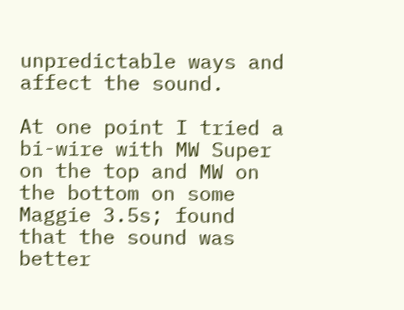unpredictable ways and affect the sound.

At one point I tried a bi-wire with MW Super on the top and MW on the bottom on some Maggie 3.5s; found that the sound was better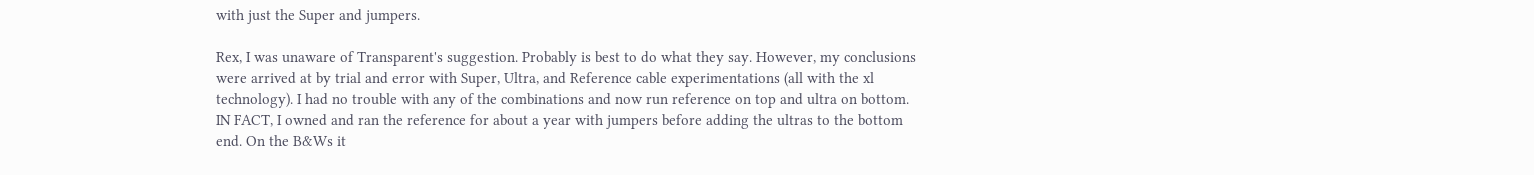with just the Super and jumpers.

Rex, I was unaware of Transparent's suggestion. Probably is best to do what they say. However, my conclusions were arrived at by trial and error with Super, Ultra, and Reference cable experimentations (all with the xl technology). I had no trouble with any of the combinations and now run reference on top and ultra on bottom. IN FACT, I owned and ran the reference for about a year with jumpers before adding the ultras to the bottom end. On the B&Ws it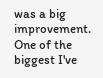was a big improvement. One of the biggest I've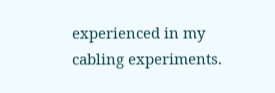experienced in my cabling experiments.